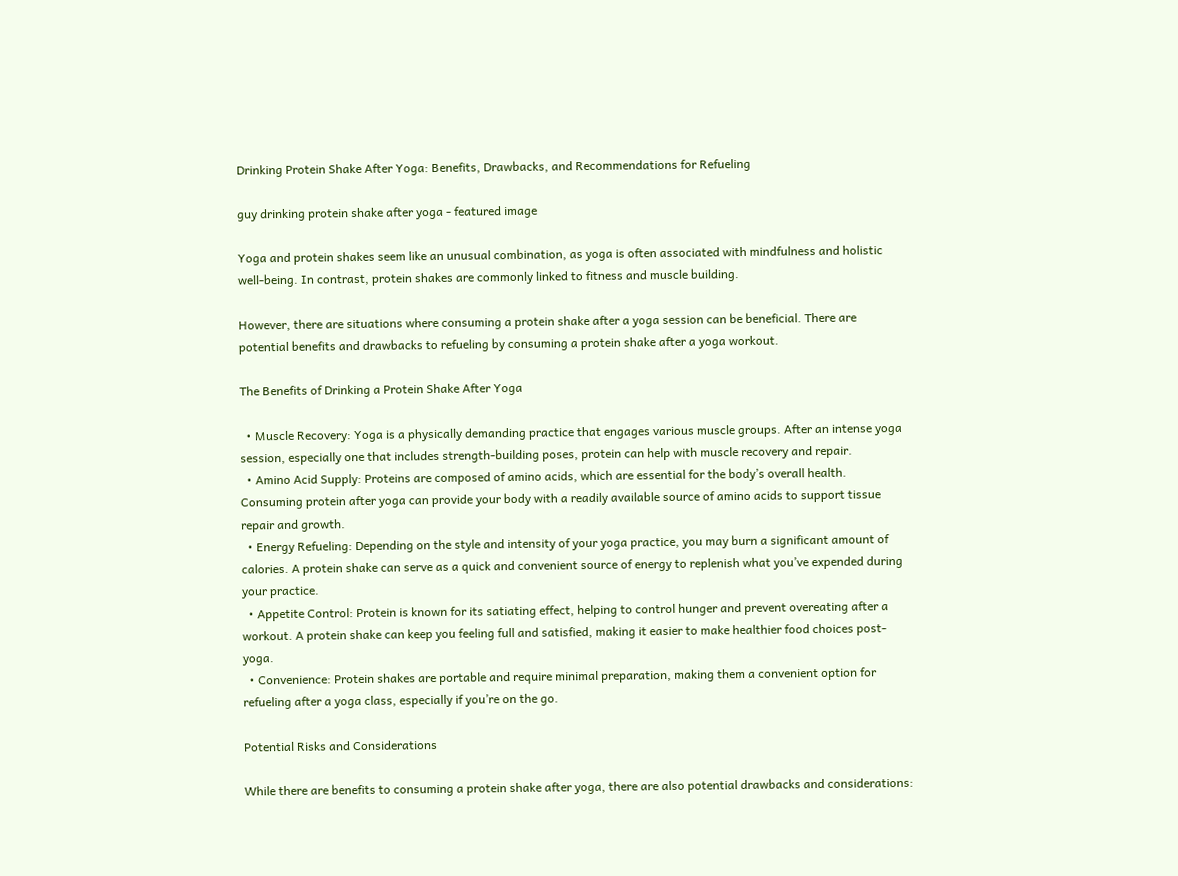Drinking Protein Shake After Yoga: Benefits, Drawbacks, and Recommendations for Refueling

guy drinking protein shake after yoga - featured image

Yoga and protein shakes seem like an unusual combination, as yoga is often associated with mindfulness and holistic well-being. In contrast, protein shakes are commonly linked to fitness and muscle building.

However, there are situations where consuming a protein shake after a yoga session can be beneficial. There are potential benefits and drawbacks to refueling by consuming a protein shake after a yoga workout.

The Benefits of Drinking a Protein Shake After Yoga

  • Muscle Recovery: Yoga is a physically demanding practice that engages various muscle groups. After an intense yoga session, especially one that includes strength-building poses, protein can help with muscle recovery and repair.
  • Amino Acid Supply: Proteins are composed of amino acids, which are essential for the body’s overall health. Consuming protein after yoga can provide your body with a readily available source of amino acids to support tissue repair and growth.
  • Energy Refueling: Depending on the style and intensity of your yoga practice, you may burn a significant amount of calories. A protein shake can serve as a quick and convenient source of energy to replenish what you’ve expended during your practice.
  • Appetite Control: Protein is known for its satiating effect, helping to control hunger and prevent overeating after a workout. A protein shake can keep you feeling full and satisfied, making it easier to make healthier food choices post-yoga.
  • Convenience: Protein shakes are portable and require minimal preparation, making them a convenient option for refueling after a yoga class, especially if you’re on the go.

Potential Risks and Considerations

While there are benefits to consuming a protein shake after yoga, there are also potential drawbacks and considerations: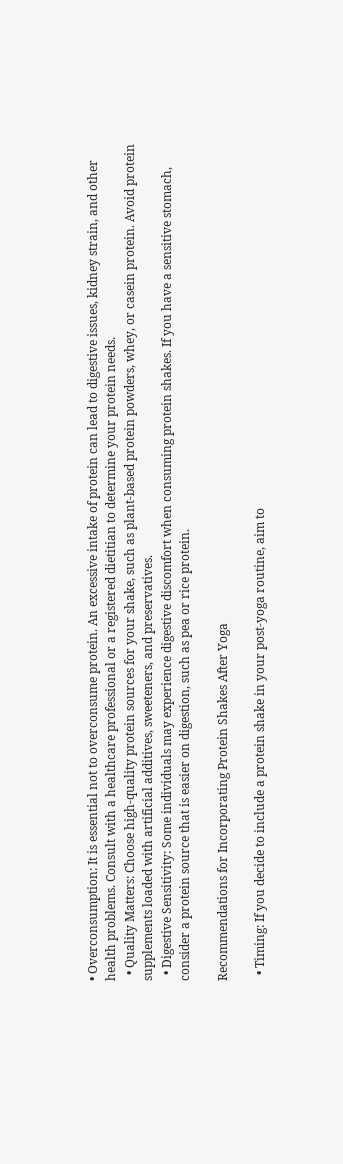• Overconsumption: It is essential not to overconsume protein. An excessive intake of protein can lead to digestive issues, kidney strain, and other health problems. Consult with a healthcare professional or a registered dietitian to determine your protein needs.
  • Quality Matters: Choose high-quality protein sources for your shake, such as plant-based protein powders, whey, or casein protein. Avoid protein supplements loaded with artificial additives, sweeteners, and preservatives.
  • Digestive Sensitivity: Some individuals may experience digestive discomfort when consuming protein shakes. If you have a sensitive stomach, consider a protein source that is easier on digestion, such as pea or rice protein.

Recommendations for Incorporating Protein Shakes After Yoga

  • Timing: If you decide to include a protein shake in your post-yoga routine, aim to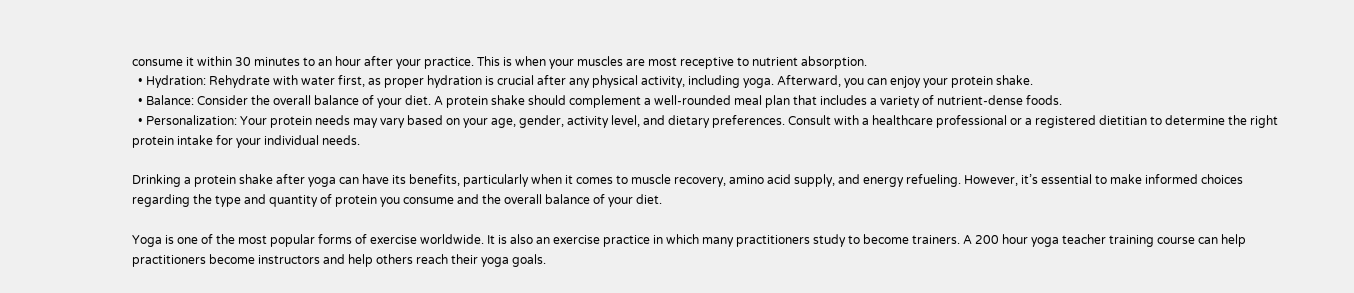consume it within 30 minutes to an hour after your practice. This is when your muscles are most receptive to nutrient absorption.
  • Hydration: Rehydrate with water first, as proper hydration is crucial after any physical activity, including yoga. Afterward, you can enjoy your protein shake.
  • Balance: Consider the overall balance of your diet. A protein shake should complement a well-rounded meal plan that includes a variety of nutrient-dense foods.
  • Personalization: Your protein needs may vary based on your age, gender, activity level, and dietary preferences. Consult with a healthcare professional or a registered dietitian to determine the right protein intake for your individual needs.

Drinking a protein shake after yoga can have its benefits, particularly when it comes to muscle recovery, amino acid supply, and energy refueling. However, it’s essential to make informed choices regarding the type and quantity of protein you consume and the overall balance of your diet.

Yoga is one of the most popular forms of exercise worldwide. It is also an exercise practice in which many practitioners study to become trainers. A 200 hour yoga teacher training course can help practitioners become instructors and help others reach their yoga goals.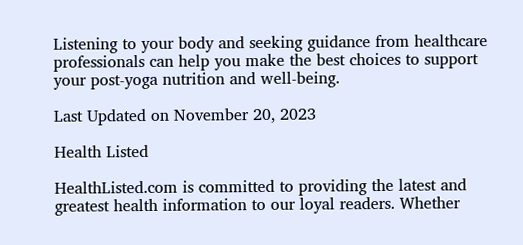Listening to your body and seeking guidance from healthcare professionals can help you make the best choices to support your post-yoga nutrition and well-being.

Last Updated on November 20, 2023

Health Listed

HealthListed.com is committed to providing the latest and greatest health information to our loyal readers. Whether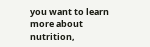you want to learn more about nutrition,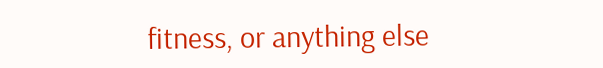fitness, or anything else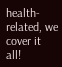health-related, we cover it all!